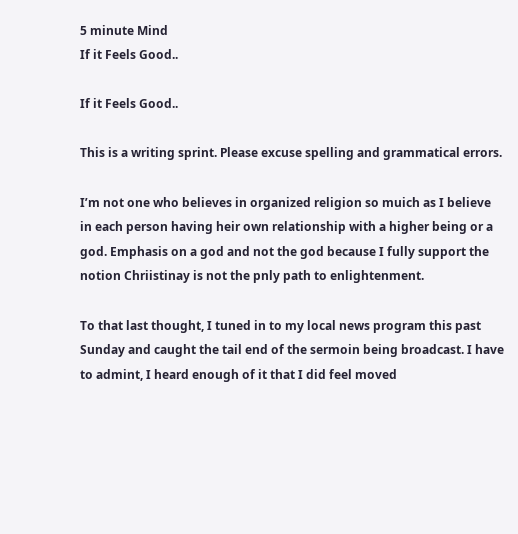5 minute Mind
If it Feels Good..

If it Feels Good..

This is a writing sprint. Please excuse spelling and grammatical errors.

I’m not one who believes in organized religion so muich as I believe in each person having heir own relationship with a higher being or a god. Emphasis on a god and not the god because I fully support the notion Chriistinay is not the pnly path to enlightenment.

To that last thought, I tuned in to my local news program this past Sunday and caught the tail end of the sermoin being broadcast. I have to admint, I heard enough of it that I did feel moved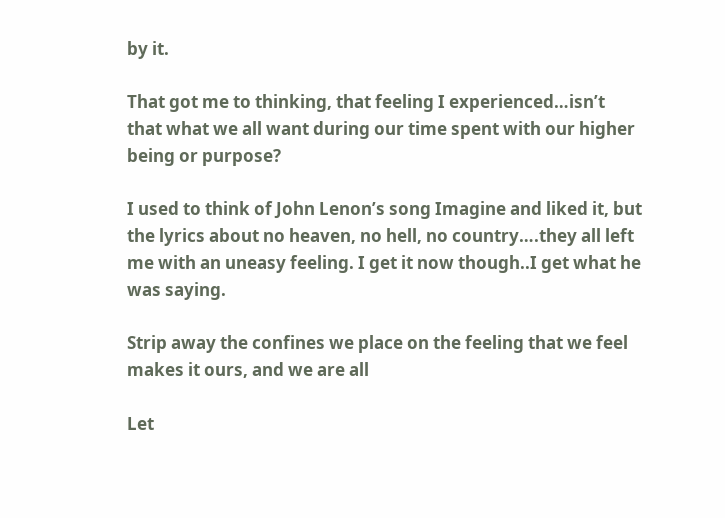by it.

That got me to thinking, that feeling I experienced…isn’t that what we all want during our time spent with our higher being or purpose?

I used to think of John Lenon’s song Imagine and liked it, but the lyrics about no heaven, no hell, no country….they all left me with an uneasy feeling. I get it now though..I get what he was saying.

Strip away the confines we place on the feeling that we feel makes it ours, and we are all

Let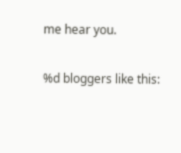me hear you.

%d bloggers like this: